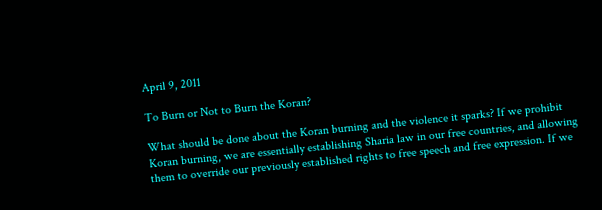April 9, 2011

To Burn or Not to Burn the Koran?

What should be done about the Koran burning and the violence it sparks? If we prohibit Koran burning, we are essentially establishing Sharia law in our free countries, and allowing them to override our previously established rights to free speech and free expression. If we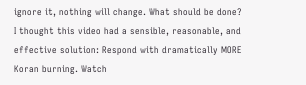ignore it, nothing will change. What should be done? I thought this video had a sensible, reasonable, and effective solution: Respond with dramatically MORE Koran burning. Watch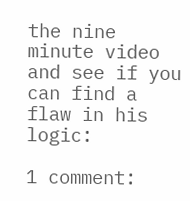the nine minute video and see if you can find a flaw in his logic:

1 comment: